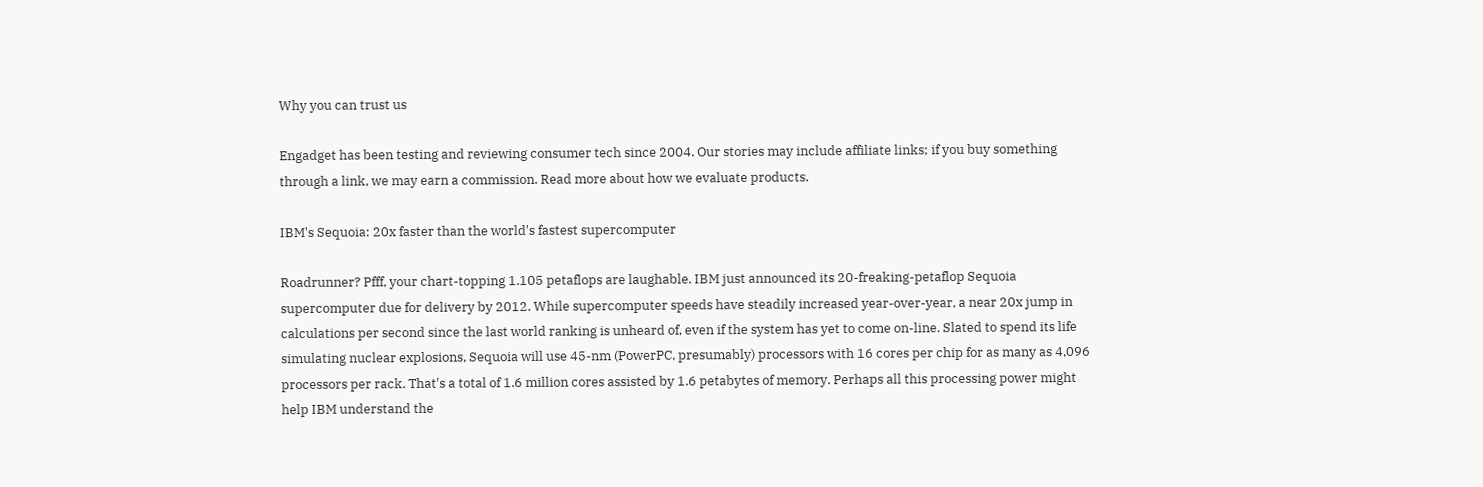Why you can trust us

Engadget has been testing and reviewing consumer tech since 2004. Our stories may include affiliate links; if you buy something through a link, we may earn a commission. Read more about how we evaluate products.

IBM's Sequoia: 20x faster than the world's fastest supercomputer

Roadrunner? Pfff, your chart-topping 1.105 petaflops are laughable. IBM just announced its 20-freaking-petaflop Sequoia supercomputer due for delivery by 2012. While supercomputer speeds have steadily increased year-over-year, a near 20x jump in calculations per second since the last world ranking is unheard of, even if the system has yet to come on-line. Slated to spend its life simulating nuclear explosions, Sequoia will use 45-nm (PowerPC, presumably) processors with 16 cores per chip for as many as 4,096 processors per rack. That's a total of 1.6 million cores assisted by 1.6 petabytes of memory. Perhaps all this processing power might help IBM understand the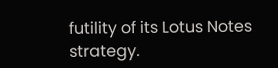futility of its Lotus Notes strategy.